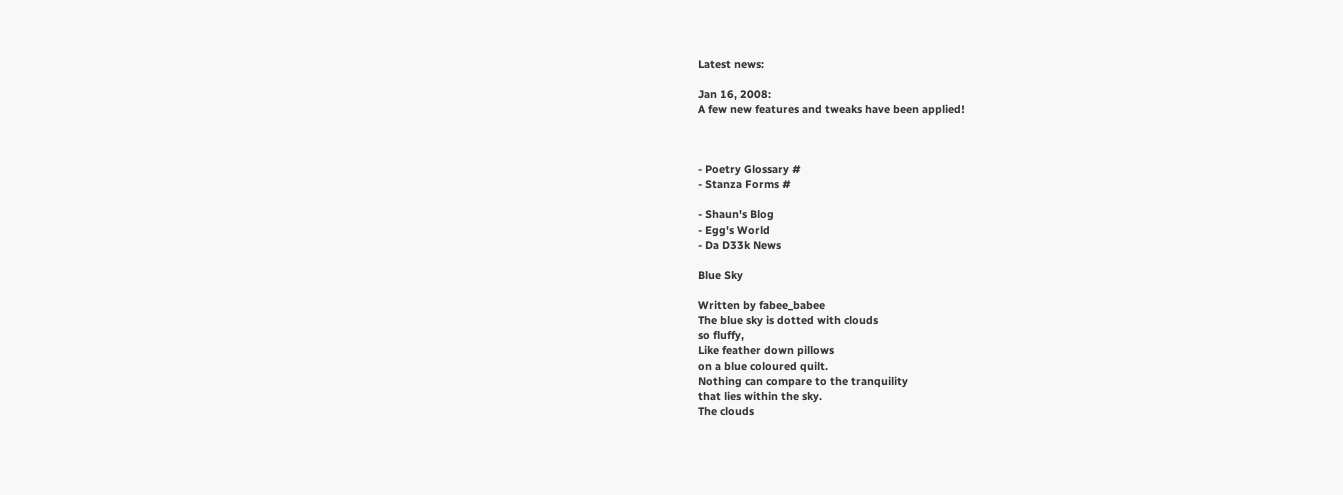Latest news:

Jan 16, 2008:
A few new features and tweaks have been applied!



- Poetry Glossary #
- Stanza Forms #

- Shaun's Blog
- Egg's World
- Da D33k News

Blue Sky

Written by fabee_babee
The blue sky is dotted with clouds
so fluffy,
Like feather down pillows
on a blue coloured quilt.
Nothing can compare to the tranquility
that lies within the sky.
The clouds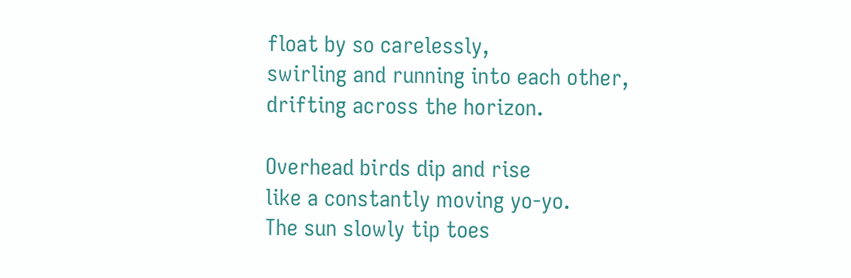float by so carelessly,
swirling and running into each other,
drifting across the horizon.

Overhead birds dip and rise
like a constantly moving yo-yo.
The sun slowly tip toes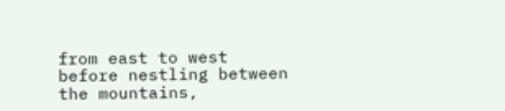from east to west
before nestling between the mountains,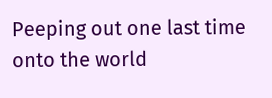Peeping out one last time onto the world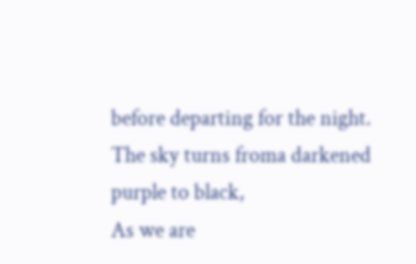before departing for the night.
The sky turns froma darkened purple to black,
As we are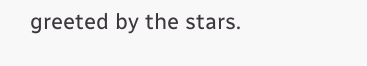greeted by the stars.